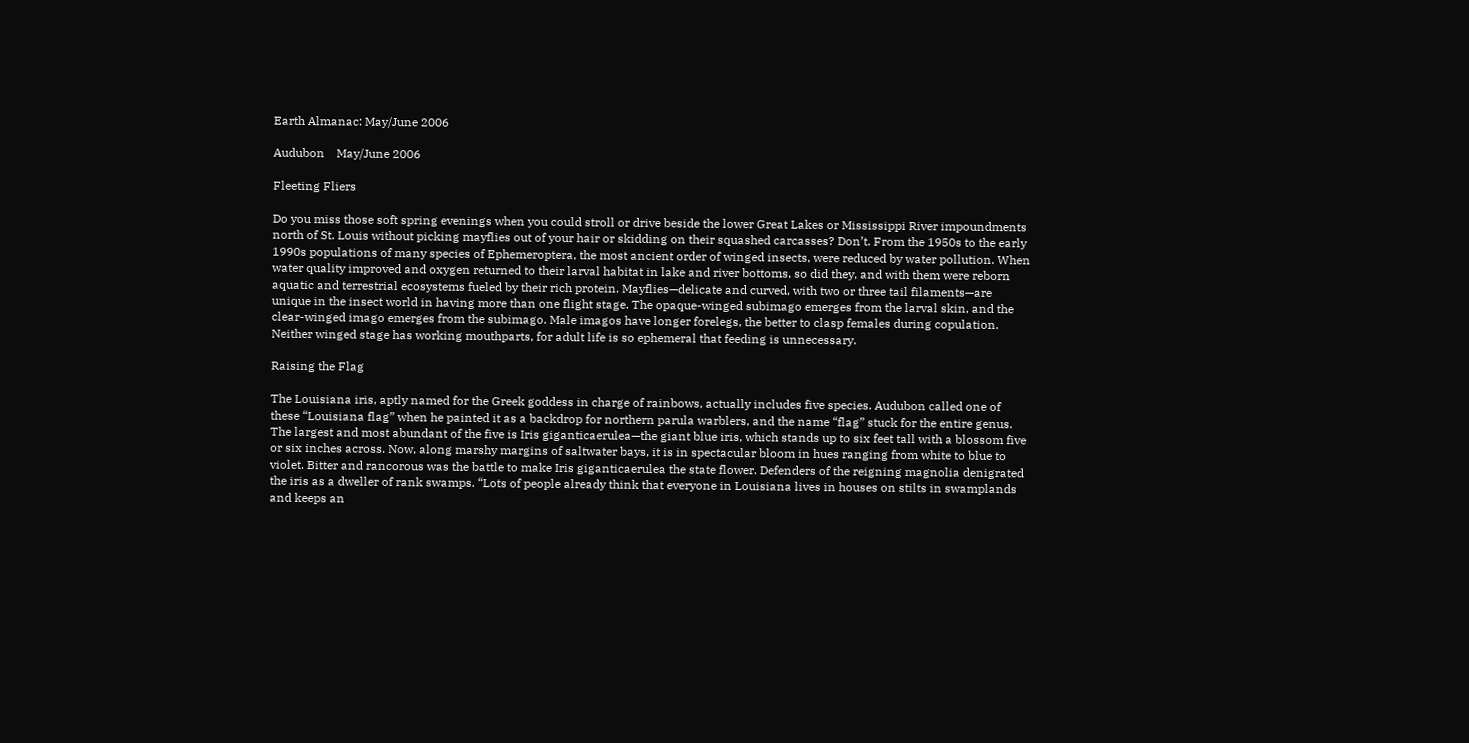Earth Almanac: May/June 2006

Audubon    May/June 2006

Fleeting Fliers

Do you miss those soft spring evenings when you could stroll or drive beside the lower Great Lakes or Mississippi River impoundments north of St. Louis without picking mayflies out of your hair or skidding on their squashed carcasses? Don’t. From the 1950s to the early 1990s populations of many species of Ephemeroptera, the most ancient order of winged insects, were reduced by water pollution. When water quality improved and oxygen returned to their larval habitat in lake and river bottoms, so did they, and with them were reborn aquatic and terrestrial ecosystems fueled by their rich protein. Mayflies—delicate and curved, with two or three tail filaments—are unique in the insect world in having more than one flight stage. The opaque-winged subimago emerges from the larval skin, and the clear-winged imago emerges from the subimago. Male imagos have longer forelegs, the better to clasp females during copulation. Neither winged stage has working mouthparts, for adult life is so ephemeral that feeding is unnecessary.

Raising the Flag

The Louisiana iris, aptly named for the Greek goddess in charge of rainbows, actually includes five species. Audubon called one of these “Louisiana flag” when he painted it as a backdrop for northern parula warblers, and the name “flag” stuck for the entire genus. The largest and most abundant of the five is Iris giganticaerulea—the giant blue iris, which stands up to six feet tall with a blossom five or six inches across. Now, along marshy margins of saltwater bays, it is in spectacular bloom in hues ranging from white to blue to violet. Bitter and rancorous was the battle to make Iris giganticaerulea the state flower. Defenders of the reigning magnolia denigrated the iris as a dweller of rank swamps. “Lots of people already think that everyone in Louisiana lives in houses on stilts in swamplands and keeps an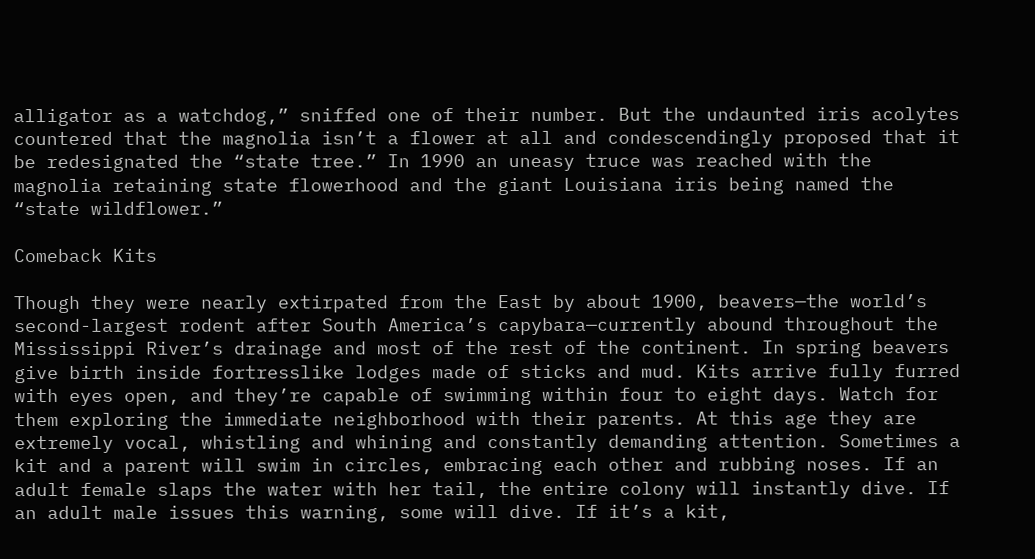alligator as a watchdog,” sniffed one of their number. But the undaunted iris acolytes countered that the magnolia isn’t a flower at all and condescendingly proposed that it be redesignated the “state tree.” In 1990 an uneasy truce was reached with the magnolia retaining state flowerhood and the giant Louisiana iris being named the “state wildflower.”

Comeback Kits

Though they were nearly extirpated from the East by about 1900, beavers—the world’s second-largest rodent after South America’s capybara—currently abound throughout the Mississippi River’s drainage and most of the rest of the continent. In spring beavers give birth inside fortresslike lodges made of sticks and mud. Kits arrive fully furred with eyes open, and they’re capable of swimming within four to eight days. Watch for them exploring the immediate neighborhood with their parents. At this age they are extremely vocal, whistling and whining and constantly demanding attention. Sometimes a kit and a parent will swim in circles, embracing each other and rubbing noses. If an adult female slaps the water with her tail, the entire colony will instantly dive. If an adult male issues this warning, some will dive. If it’s a kit,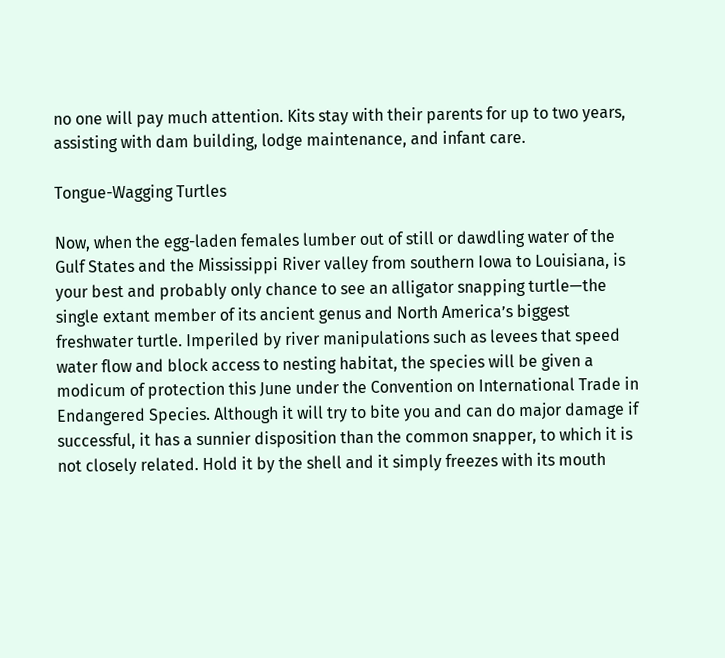no one will pay much attention. Kits stay with their parents for up to two years, assisting with dam building, lodge maintenance, and infant care.

Tongue-Wagging Turtles

Now, when the egg-laden females lumber out of still or dawdling water of the Gulf States and the Mississippi River valley from southern Iowa to Louisiana, is your best and probably only chance to see an alligator snapping turtle—the single extant member of its ancient genus and North America’s biggest freshwater turtle. Imperiled by river manipulations such as levees that speed water flow and block access to nesting habitat, the species will be given a modicum of protection this June under the Convention on International Trade in Endangered Species. Although it will try to bite you and can do major damage if successful, it has a sunnier disposition than the common snapper, to which it is not closely related. Hold it by the shell and it simply freezes with its mouth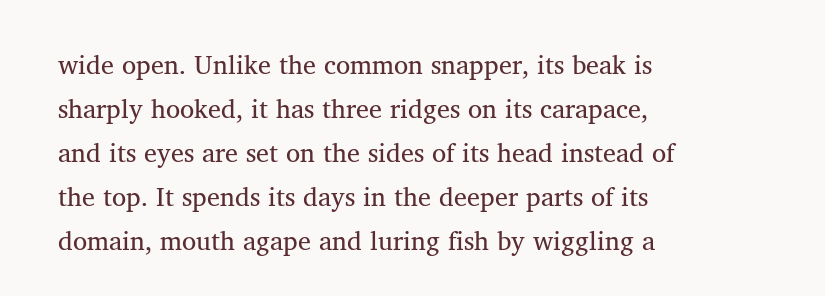wide open. Unlike the common snapper, its beak is sharply hooked, it has three ridges on its carapace, and its eyes are set on the sides of its head instead of the top. It spends its days in the deeper parts of its domain, mouth agape and luring fish by wiggling a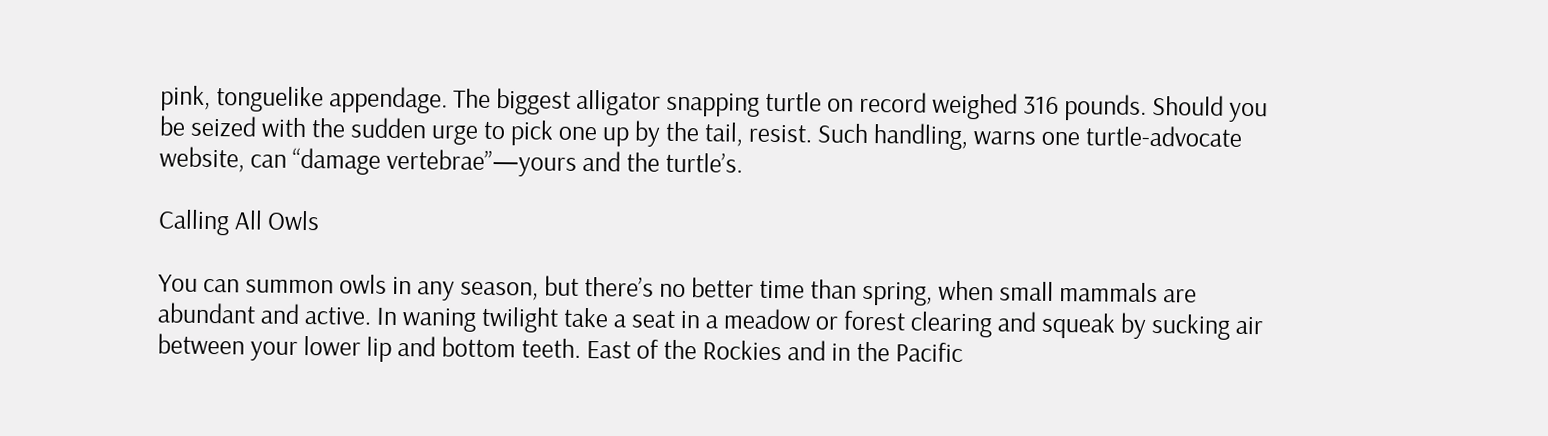pink, tonguelike appendage. The biggest alligator snapping turtle on record weighed 316 pounds. Should you be seized with the sudden urge to pick one up by the tail, resist. Such handling, warns one turtle-advocate website, can “damage vertebrae”—yours and the turtle’s.

Calling All Owls

You can summon owls in any season, but there’s no better time than spring, when small mammals are abundant and active. In waning twilight take a seat in a meadow or forest clearing and squeak by sucking air between your lower lip and bottom teeth. East of the Rockies and in the Pacific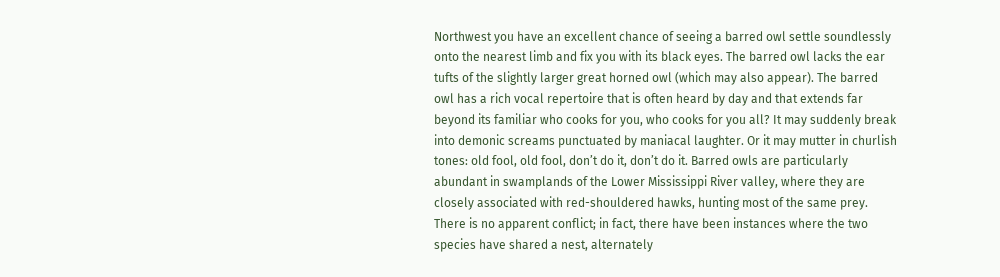Northwest you have an excellent chance of seeing a barred owl settle soundlessly onto the nearest limb and fix you with its black eyes. The barred owl lacks the ear tufts of the slightly larger great horned owl (which may also appear). The barred owl has a rich vocal repertoire that is often heard by day and that extends far beyond its familiar who cooks for you, who cooks for you all? It may suddenly break into demonic screams punctuated by maniacal laughter. Or it may mutter in churlish tones: old fool, old fool, don’t do it, don’t do it. Barred owls are particularly abundant in swamplands of the Lower Mississippi River valley, where they are closely associated with red-shouldered hawks, hunting most of the same prey. There is no apparent conflict; in fact, there have been instances where the two species have shared a nest, alternately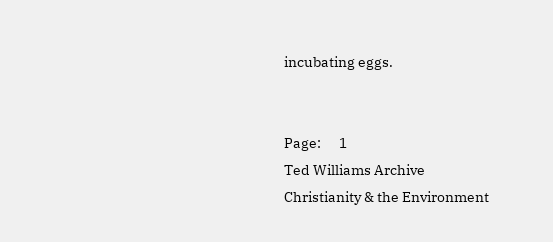incubating eggs.


Page:      1
Ted Williams Archive
Christianity & the Environment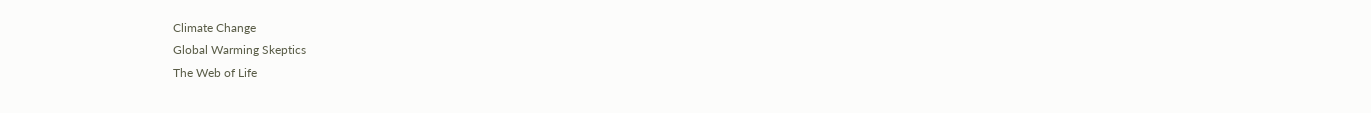Climate Change
Global Warming Skeptics
The Web of Life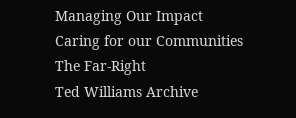Managing Our Impact
Caring for our Communities
The Far-Right
Ted Williams Archive